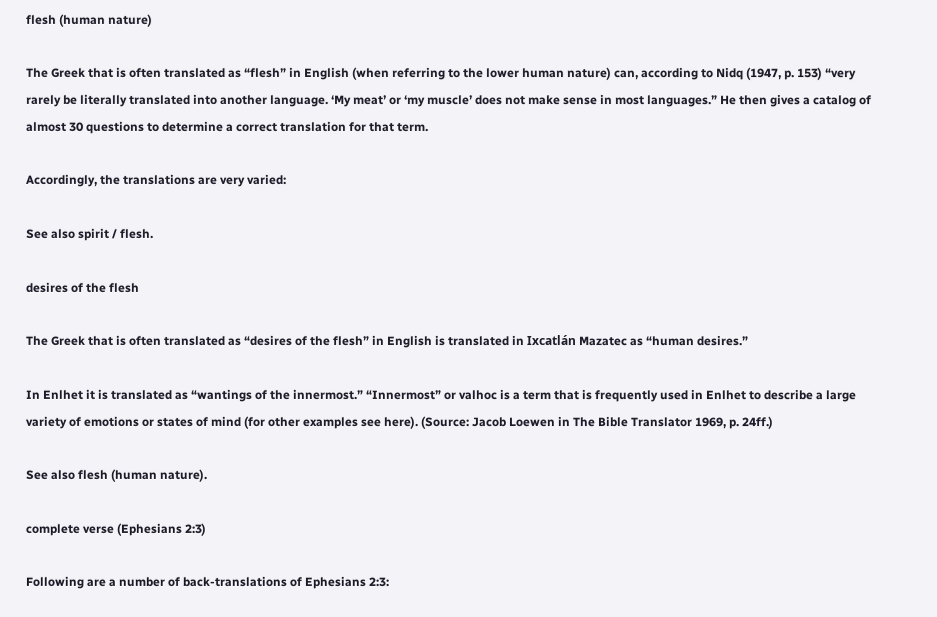flesh (human nature)

The Greek that is often translated as “flesh” in English (when referring to the lower human nature) can, according to Nidq (1947, p. 153) “very rarely be literally translated into another language. ‘My meat’ or ‘my muscle’ does not make sense in most languages.” He then gives a catalog of almost 30 questions to determine a correct translation for that term.

Accordingly, the translations are very varied:

See also spirit / flesh.

desires of the flesh

The Greek that is often translated as “desires of the flesh” in English is translated in Ixcatlán Mazatec as “human desires.”

In Enlhet it is translated as “wantings of the innermost.” “Innermost” or valhoc is a term that is frequently used in Enlhet to describe a large variety of emotions or states of mind (for other examples see here). (Source: Jacob Loewen in The Bible Translator 1969, p. 24ff.)

See also flesh (human nature).

complete verse (Ephesians 2:3)

Following are a number of back-translations of Ephesians 2:3: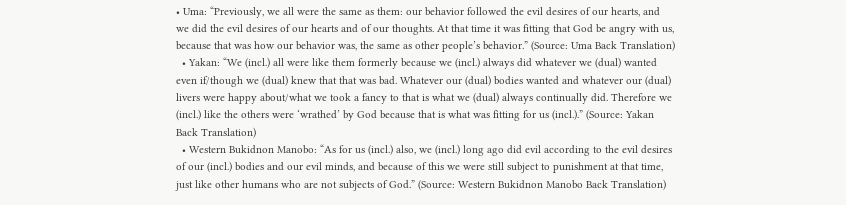• Uma: “Previously, we all were the same as them: our behavior followed the evil desires of our hearts, and we did the evil desires of our hearts and of our thoughts. At that time it was fitting that God be angry with us, because that was how our behavior was, the same as other people’s behavior.” (Source: Uma Back Translation)
  • Yakan: “We (incl.) all were like them formerly because we (incl.) always did whatever we (dual) wanted even if/though we (dual) knew that that was bad. Whatever our (dual) bodies wanted and whatever our (dual) livers were happy about/what we took a fancy to that is what we (dual) always continually did. Therefore we (incl.) like the others were ‘wrathed’ by God because that is what was fitting for us (incl.).” (Source: Yakan Back Translation)
  • Western Bukidnon Manobo: “As for us (incl.) also, we (incl.) long ago did evil according to the evil desires of our (incl.) bodies and our evil minds, and because of this we were still subject to punishment at that time, just like other humans who are not subjects of God.” (Source: Western Bukidnon Manobo Back Translation)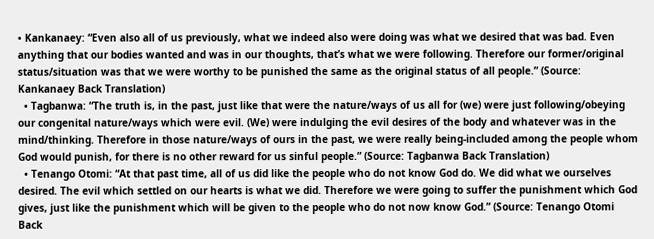• Kankanaey: “Even also all of us previously, what we indeed also were doing was what we desired that was bad. Even anything that our bodies wanted and was in our thoughts, that’s what we were following. Therefore our former/original status/situation was that we were worthy to be punished the same as the original status of all people.” (Source: Kankanaey Back Translation)
  • Tagbanwa: “The truth is, in the past, just like that were the nature/ways of us all for (we) were just following/obeying our congenital nature/ways which were evil. (We) were indulging the evil desires of the body and whatever was in the mind/thinking. Therefore in those nature/ways of ours in the past, we were really being-included among the people whom God would punish, for there is no other reward for us sinful people.” (Source: Tagbanwa Back Translation)
  • Tenango Otomi: “At that past time, all of us did like the people who do not know God do. We did what we ourselves desired. The evil which settled on our hearts is what we did. Therefore we were going to suffer the punishment which God gives, just like the punishment which will be given to the people who do not now know God.” (Source: Tenango Otomi Back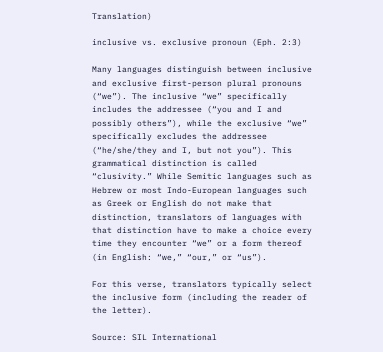Translation)

inclusive vs. exclusive pronoun (Eph. 2:3)

Many languages distinguish between inclusive and exclusive first-person plural pronouns (“we”). The inclusive “we” specifically includes the addressee (“you and I and possibly others”), while the exclusive “we” specifically excludes the addressee (“he/she/they and I, but not you”). This grammatical distinction is called “clusivity.” While Semitic languages such as Hebrew or most Indo-European languages such as Greek or English do not make that distinction, translators of languages with that distinction have to make a choice every time they encounter “we” or a form thereof (in English: “we,” “our,” or “us”).

For this verse, translators typically select the inclusive form (including the reader of the letter).

Source: SIL International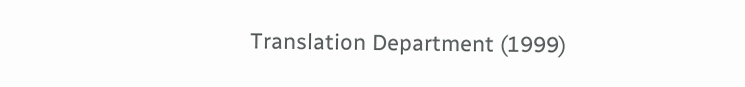Translation Department (1999)